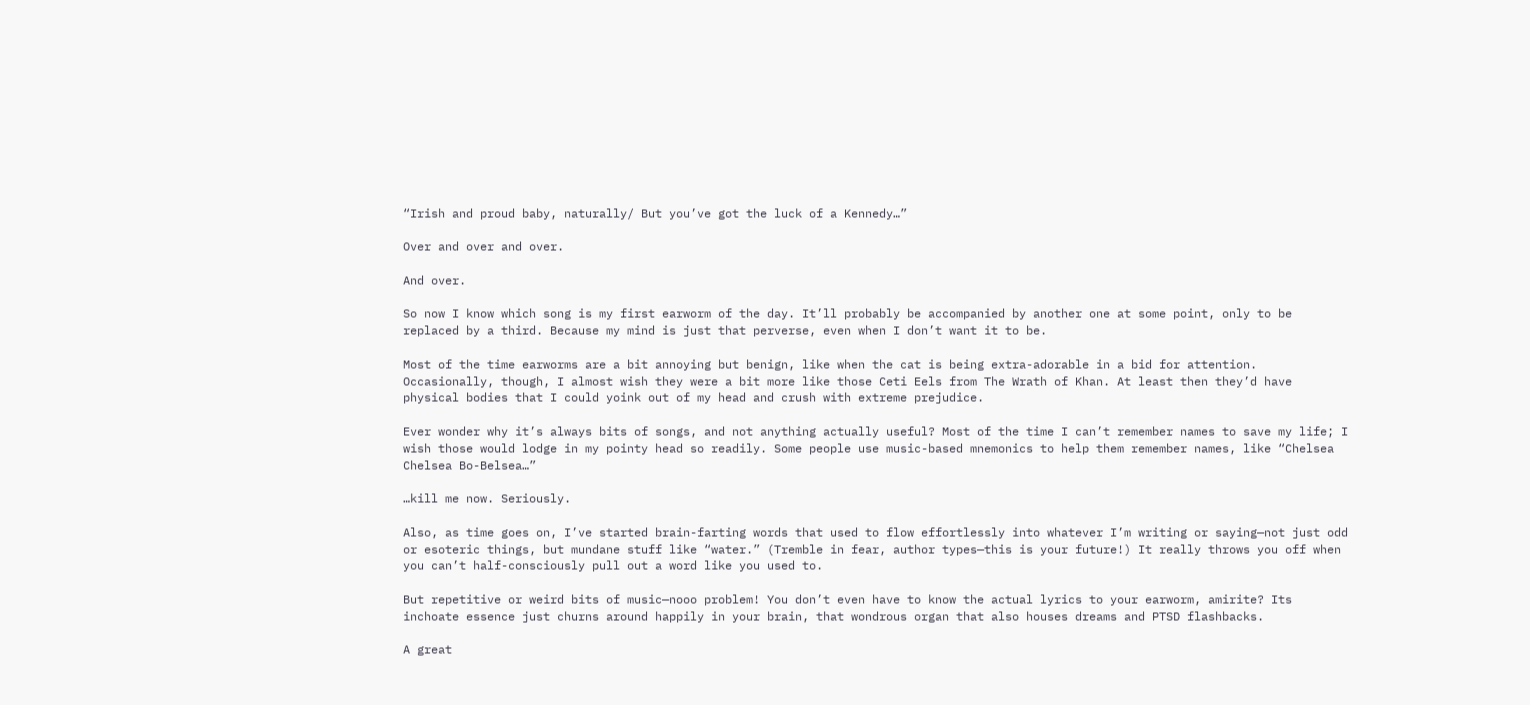“Irish and proud baby, naturally/ But you’ve got the luck of a Kennedy…”

Over and over and over.

And over.

So now I know which song is my first earworm of the day. It’ll probably be accompanied by another one at some point, only to be replaced by a third. Because my mind is just that perverse, even when I don’t want it to be.

Most of the time earworms are a bit annoying but benign, like when the cat is being extra-adorable in a bid for attention. Occasionally, though, I almost wish they were a bit more like those Ceti Eels from The Wrath of Khan. At least then they’d have physical bodies that I could yoink out of my head and crush with extreme prejudice.

Ever wonder why it’s always bits of songs, and not anything actually useful? Most of the time I can’t remember names to save my life; I wish those would lodge in my pointy head so readily. Some people use music-based mnemonics to help them remember names, like “Chelsea Chelsea Bo-Belsea…”

…kill me now. Seriously.

Also, as time goes on, I’ve started brain-farting words that used to flow effortlessly into whatever I’m writing or saying—not just odd or esoteric things, but mundane stuff like “water.” (Tremble in fear, author types—this is your future!) It really throws you off when you can’t half-consciously pull out a word like you used to.

But repetitive or weird bits of music—nooo problem! You don’t even have to know the actual lyrics to your earworm, amirite? Its inchoate essence just churns around happily in your brain, that wondrous organ that also houses dreams and PTSD flashbacks.

A great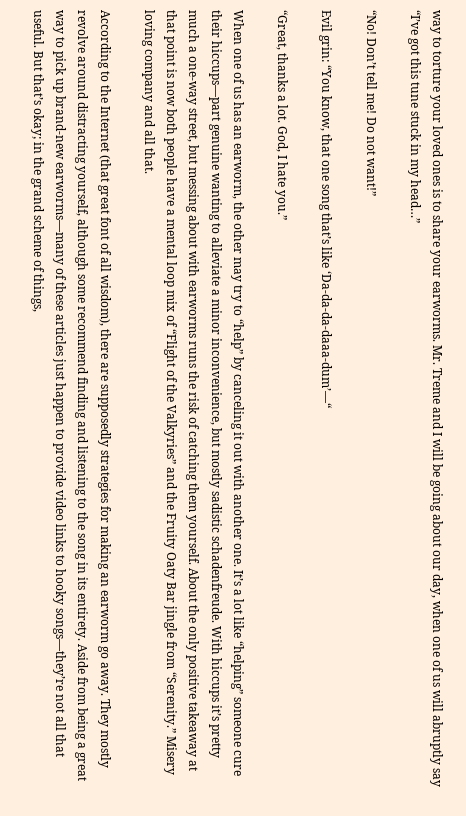way to torture your loved ones is to share your earworms. Mr. Treme and I will be going about our day, when one of us will abruptly say “I’ve got this tune stuck in my head…”

“No! Don’t tell me! Do not want!”

Evil grin: “You know, that one song that’s like ‘Da-da-da-daaa-dum’—“

“Great, thanks a lot. God, I hate you.”

When one of us has an earworm, the other may try to “help” by canceling it out with another one. It’s a lot like “helping” someone cure their hiccups—part genuine wanting to alleviate a minor inconvenience, but mostly sadistic schadenfreude. With hiccups it’s pretty much a one-way street, but messing about with earworms runs the risk of catching them yourself. About the only positive takeaway at that point is now both people have a mental loop mix of “Flight of the Valkyries” and the Fruity Oaty Bar jingle from “Serenity.” Misery loving company and all that.

According to the Internet (that great font of all wisdom), there are supposedly strategies for making an earworm go away. They mostly revolve around distracting yourself, although some recommend finding and listening to the song in its entirety. Aside from being a great way to pick up brand-new earworms—many of these articles just happen to provide video links to hooky songs—they’re not all that useful. But that’s okay; in the grand scheme of things,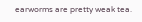earworms are pretty weak tea.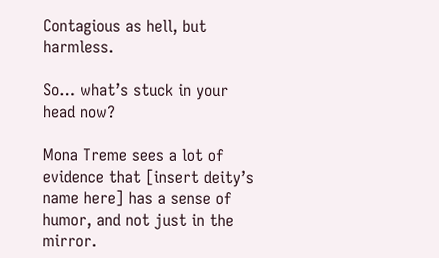Contagious as hell, but harmless.

So… what’s stuck in your head now?

Mona Treme sees a lot of evidence that [insert deity’s name here] has a sense of humor, and not just in the mirror.